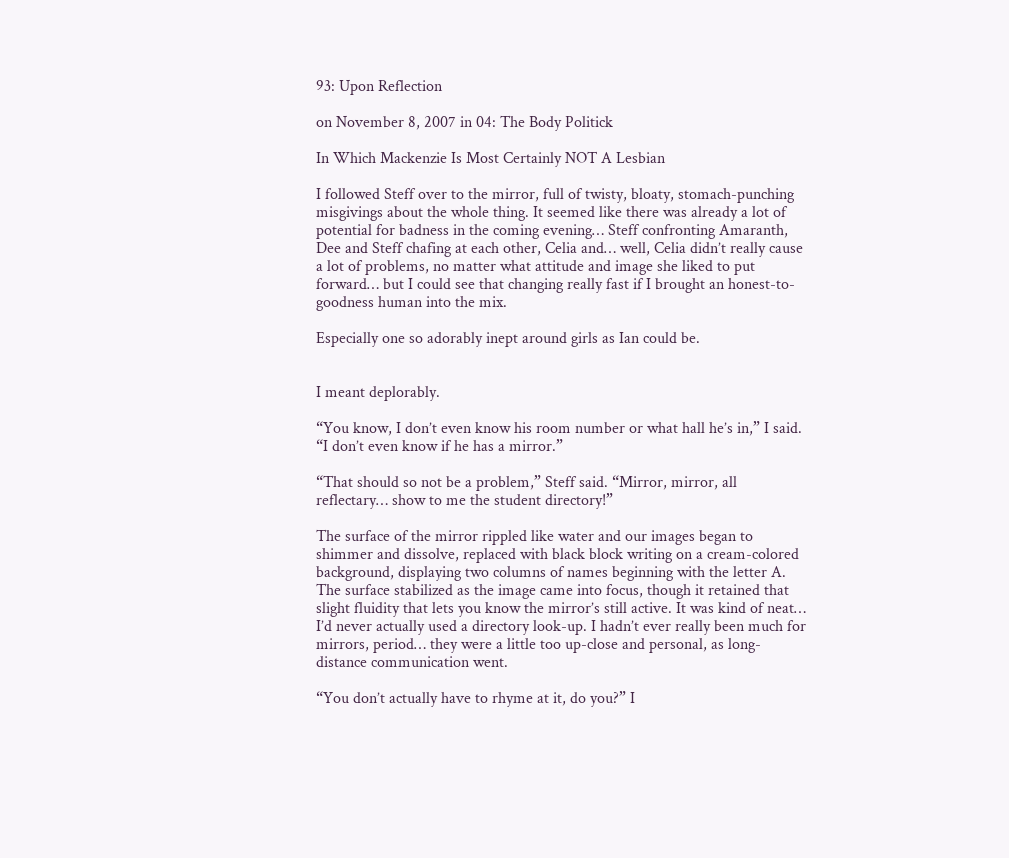93: Upon Reflection

on November 8, 2007 in 04: The Body Politick

In Which Mackenzie Is Most Certainly NOT A Lesbian

I followed Steff over to the mirror, full of twisty, bloaty, stomach-punching misgivings about the whole thing. It seemed like there was already a lot of potential for badness in the coming evening… Steff confronting Amaranth, Dee and Steff chafing at each other, Celia and… well, Celia didn’t really cause a lot of problems, no matter what attitude and image she liked to put forward… but I could see that changing really fast if I brought an honest-to-goodness human into the mix.

Especially one so adorably inept around girls as Ian could be.


I meant deplorably.

“You know, I don’t even know his room number or what hall he’s in,” I said. “I don’t even know if he has a mirror.”

“That should so not be a problem,” Steff said. “Mirror, mirror, all reflectary… show to me the student directory!”

The surface of the mirror rippled like water and our images began to shimmer and dissolve, replaced with black block writing on a cream-colored background, displaying two columns of names beginning with the letter A. The surface stabilized as the image came into focus, though it retained that slight fluidity that lets you know the mirror’s still active. It was kind of neat… I’d never actually used a directory look-up. I hadn’t ever really been much for mirrors, period… they were a little too up-close and personal, as long-distance communication went.

“You don’t actually have to rhyme at it, do you?” I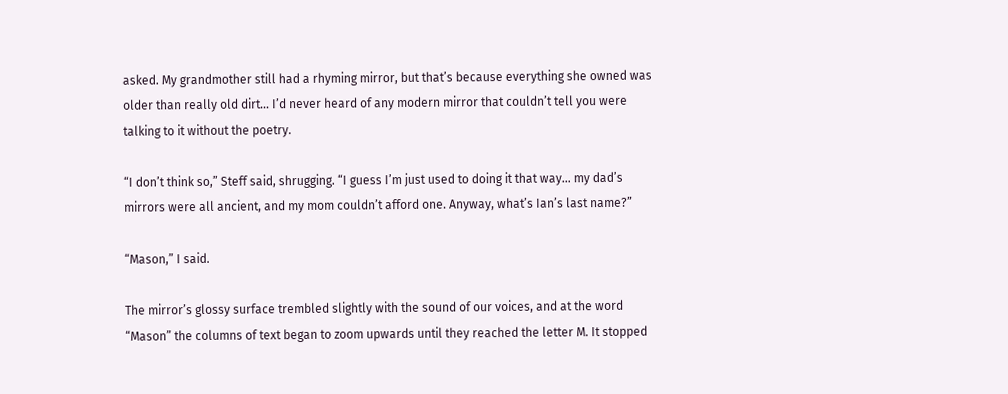asked. My grandmother still had a rhyming mirror, but that’s because everything she owned was older than really old dirt… I’d never heard of any modern mirror that couldn’t tell you were talking to it without the poetry.

“I don’t think so,” Steff said, shrugging. “I guess I’m just used to doing it that way… my dad’s mirrors were all ancient, and my mom couldn’t afford one. Anyway, what’s Ian’s last name?”

“Mason,” I said.

The mirror’s glossy surface trembled slightly with the sound of our voices, and at the word “Mason” the columns of text began to zoom upwards until they reached the letter M. It stopped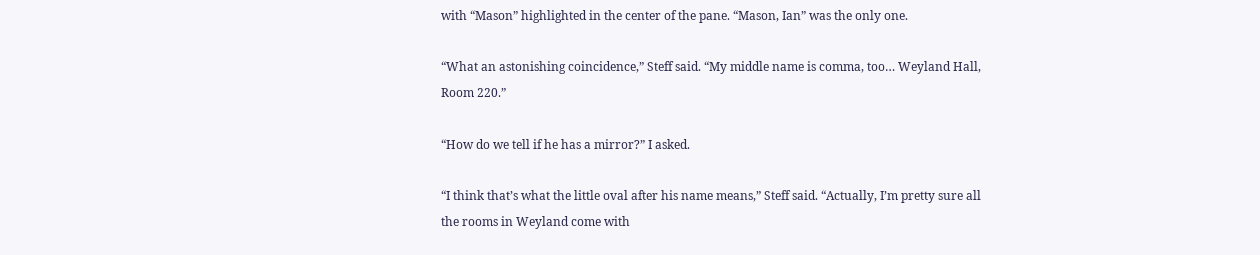with “Mason” highlighted in the center of the pane. “Mason, Ian” was the only one.

“What an astonishing coincidence,” Steff said. “My middle name is comma, too… Weyland Hall, Room 220.”

“How do we tell if he has a mirror?” I asked.

“I think that’s what the little oval after his name means,” Steff said. “Actually, I’m pretty sure all the rooms in Weyland come with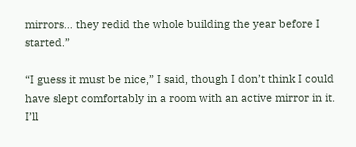mirrors… they redid the whole building the year before I started.”

“I guess it must be nice,” I said, though I don’t think I could have slept comfortably in a room with an active mirror in it. I’ll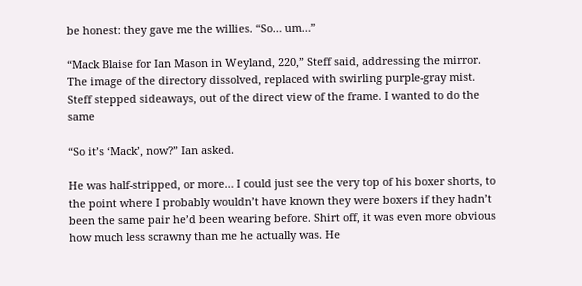be honest: they gave me the willies. “So… um…”

“Mack Blaise for Ian Mason in Weyland, 220,” Steff said, addressing the mirror. The image of the directory dissolved, replaced with swirling purple-gray mist. Steff stepped sideaways, out of the direct view of the frame. I wanted to do the same

“So it’s ‘Mack’, now?” Ian asked.

He was half-stripped, or more… I could just see the very top of his boxer shorts, to the point where I probably wouldn’t have known they were boxers if they hadn’t been the same pair he’d been wearing before. Shirt off, it was even more obvious how much less scrawny than me he actually was. He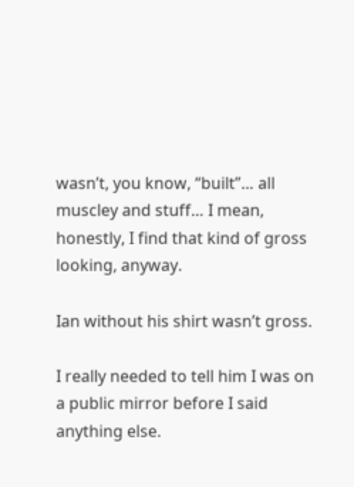wasn’t, you know, “built”… all muscley and stuff… I mean, honestly, I find that kind of gross looking, anyway.

Ian without his shirt wasn’t gross.

I really needed to tell him I was on a public mirror before I said anything else.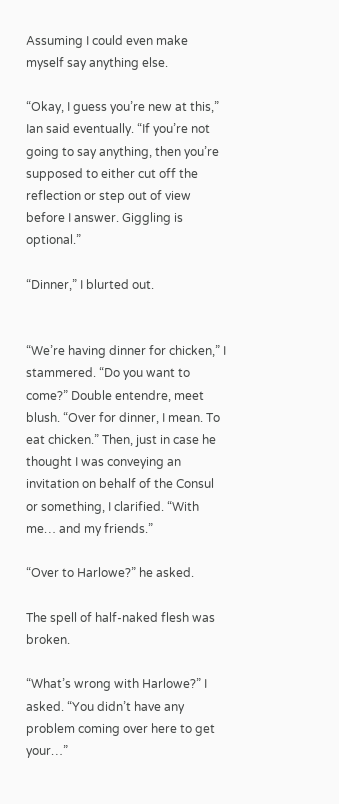Assuming I could even make myself say anything else.

“Okay, I guess you’re new at this,” Ian said eventually. “If you’re not going to say anything, then you’re supposed to either cut off the reflection or step out of view before I answer. Giggling is optional.”

“Dinner,” I blurted out.


“We’re having dinner for chicken,” I stammered. “Do you want to come?” Double entendre, meet blush. “Over for dinner, I mean. To eat chicken.” Then, just in case he thought I was conveying an invitation on behalf of the Consul or something, I clarified. “With me… and my friends.”

“Over to Harlowe?” he asked.

The spell of half-naked flesh was broken.

“What’s wrong with Harlowe?” I asked. “You didn’t have any problem coming over here to get your…”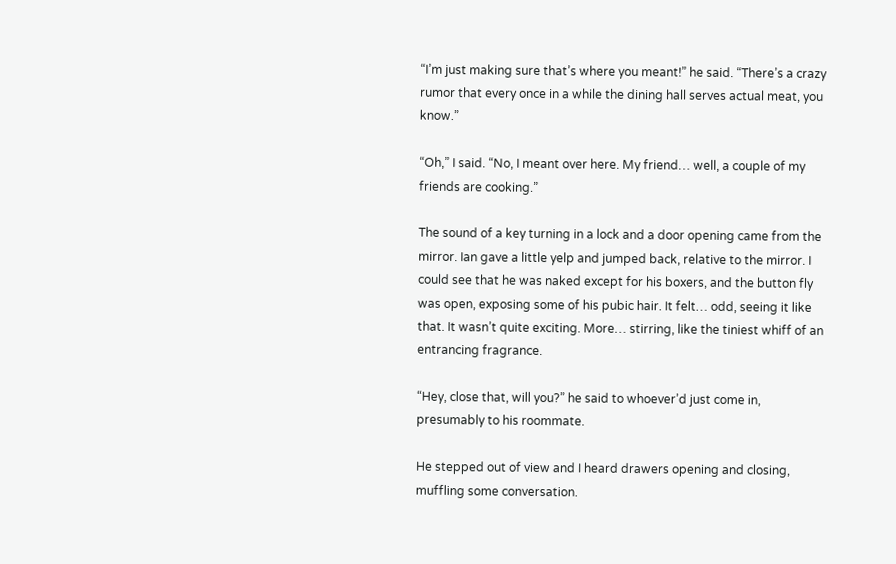“I’m just making sure that’s where you meant!” he said. “There’s a crazy rumor that every once in a while the dining hall serves actual meat, you know.”

“Oh,” I said. “No, I meant over here. My friend… well, a couple of my friends are cooking.”

The sound of a key turning in a lock and a door opening came from the mirror. Ian gave a little yelp and jumped back, relative to the mirror. I could see that he was naked except for his boxers, and the button fly was open, exposing some of his pubic hair. It felt… odd, seeing it like that. It wasn’t quite exciting. More… stirring, like the tiniest whiff of an entrancing fragrance.

“Hey, close that, will you?” he said to whoever’d just come in, presumably to his roommate.

He stepped out of view and I heard drawers opening and closing, muffling some conversation.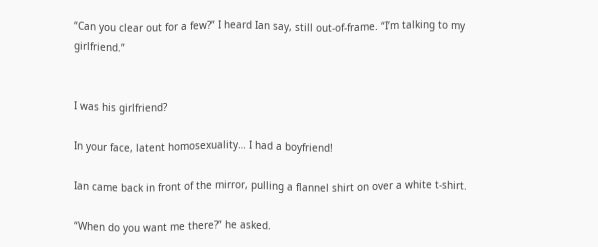“Can you clear out for a few?” I heard Ian say, still out-of-frame. “I’m talking to my girlfriend.”


I was his girlfriend?

In your face, latent homosexuality… I had a boyfriend!

Ian came back in front of the mirror, pulling a flannel shirt on over a white t-shirt.

“When do you want me there?” he asked.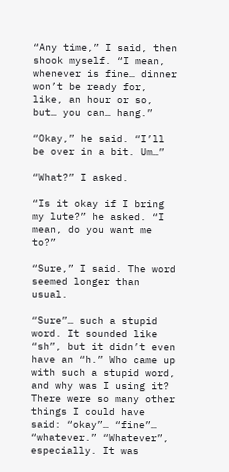“Any time,” I said, then shook myself. “I mean, whenever is fine… dinner won’t be ready for, like, an hour or so, but… you can… hang.”

“Okay,” he said. “I’ll be over in a bit. Um…”

“What?” I asked.

“Is it okay if I bring my lute?” he asked. “I mean, do you want me to?”

“Sure,” I said. The word seemed longer than usual.

“Sure”… such a stupid word. It sounded like “sh”, but it didn’t even have an “h.” Who came up with such a stupid word, and why was I using it? There were so many other things I could have said: “okay”… “fine”… “whatever.” “Whatever”, especially. It was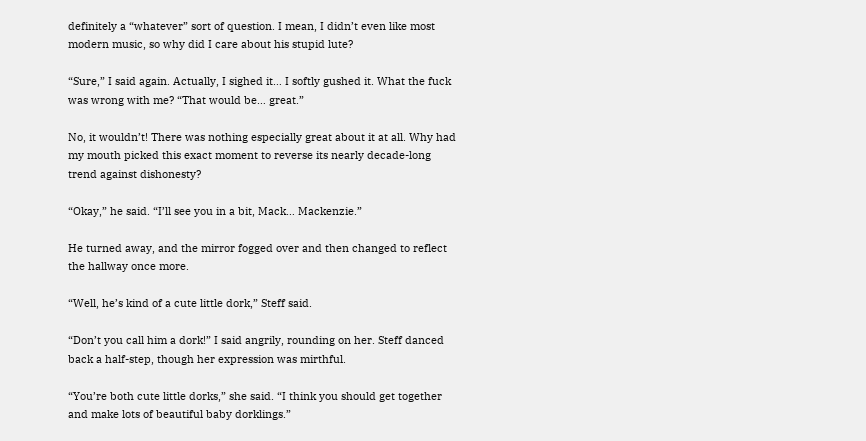definitely a “whatever” sort of question. I mean, I didn’t even like most modern music, so why did I care about his stupid lute?

“Sure,” I said again. Actually, I sighed it… I softly gushed it. What the fuck was wrong with me? “That would be… great.”

No, it wouldn’t! There was nothing especially great about it at all. Why had my mouth picked this exact moment to reverse its nearly decade-long trend against dishonesty?

“Okay,” he said. “I’ll see you in a bit, Mack… Mackenzie.”

He turned away, and the mirror fogged over and then changed to reflect the hallway once more.

“Well, he’s kind of a cute little dork,” Steff said.

“Don’t you call him a dork!” I said angrily, rounding on her. Steff danced back a half-step, though her expression was mirthful.

“You’re both cute little dorks,” she said. “I think you should get together and make lots of beautiful baby dorklings.”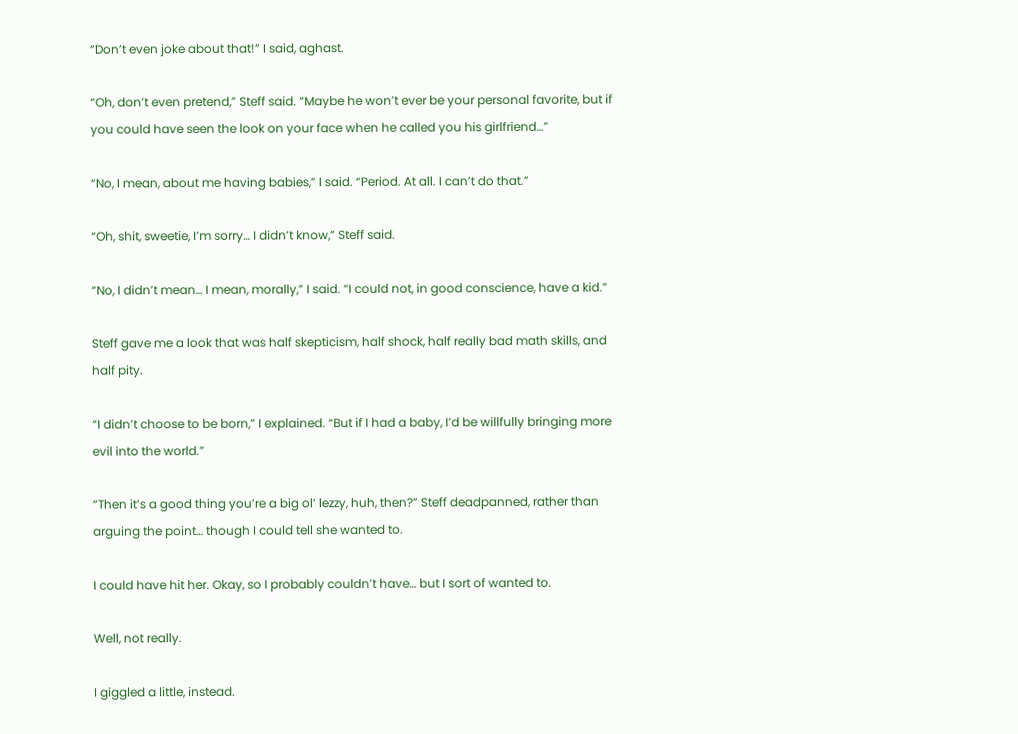“Don’t even joke about that!” I said, aghast.

“Oh, don’t even pretend,” Steff said. “Maybe he won’t ever be your personal favorite, but if you could have seen the look on your face when he called you his girlfriend…”

“No, I mean, about me having babies,” I said. “Period. At all. I can’t do that.”

“Oh, shit, sweetie, I’m sorry… I didn’t know,” Steff said.

“No, I didn’t mean… I mean, morally,” I said. “I could not, in good conscience, have a kid.”

Steff gave me a look that was half skepticism, half shock, half really bad math skills, and half pity.

“I didn’t choose to be born,” I explained. “But if I had a baby, I’d be willfully bringing more evil into the world.”

“Then it’s a good thing you’re a big ol’ lezzy, huh, then?” Steff deadpanned, rather than arguing the point… though I could tell she wanted to.

I could have hit her. Okay, so I probably couldn’t have… but I sort of wanted to.

Well, not really.

I giggled a little, instead.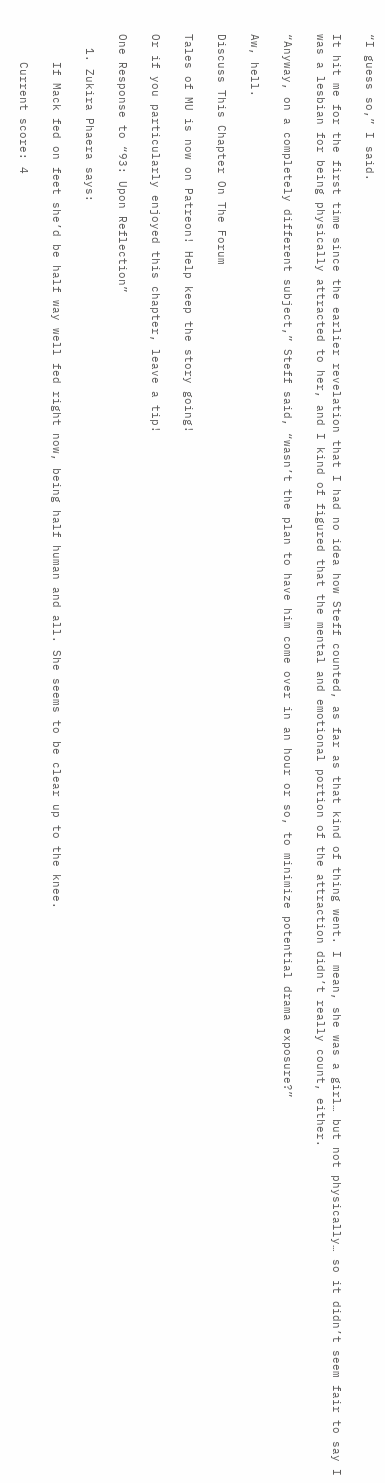“I guess so,” I said.

It hit me for the first time since the earlier revelation that I had no idea how Steff counted, as far as that kind of thing went. I mean, she was a girl… but not physically… so it didn’t seem fair to say I was a lesbian for being physically attracted to her, and I kind of figured that the mental and emotional portion of the attraction didn’t really count, either.

“Anyway, on a completely different subject,” Steff said, “wasn’t the plan to have him come over in an hour or so, to minimize potential drama exposure?”

Aw, hell.

Discuss This Chapter On The Forum

Tales of MU is now on Patreon! Help keep the story going!

Or if you particularly enjoyed this chapter, leave a tip!

One Response to “93: Upon Reflection”

  1. Zukira Phaera says:

    If Mack fed on feet she’d be half way well fed right now, being half human and all. She seems to be clear up to the knee.

    Current score: 4